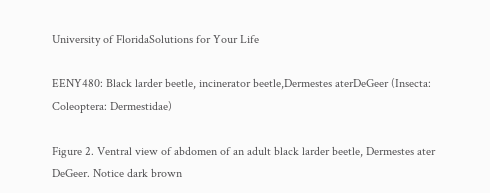University of FloridaSolutions for Your Life

EENY480: Black larder beetle, incinerator beetle,Dermestes aterDeGeer (Insecta: Coleoptera: Dermestidae)

Figure 2. Ventral view of abdomen of an adult black larder beetle, Dermestes ater DeGeer. Notice dark brown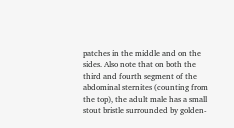patches in the middle and on the sides. Also note that on both the third and fourth segment of the abdominal sternites (counting from the top), the adult male has a small stout bristle surrounded by golden-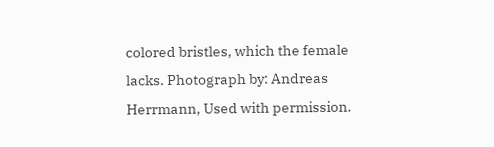colored bristles, which the female lacks. Photograph by: Andreas Herrmann, Used with permission.